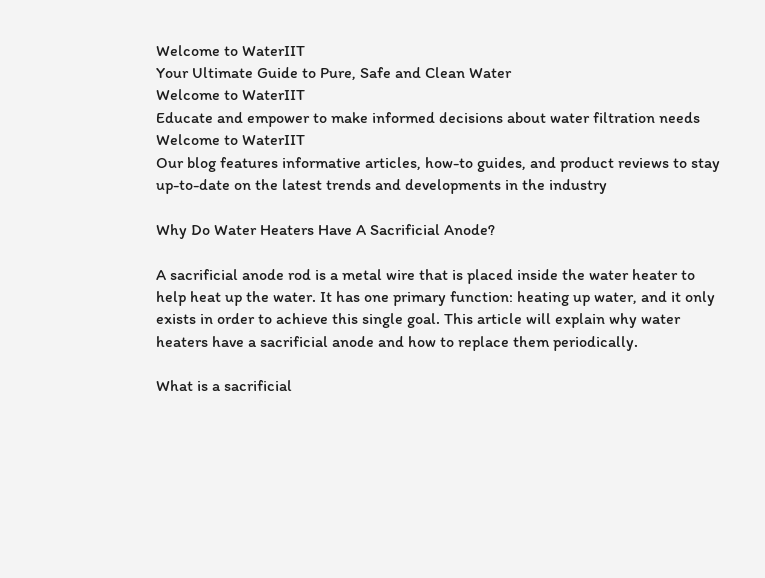Welcome to WaterIIT
Your Ultimate Guide to Pure, Safe and Clean Water
Welcome to WaterIIT
Educate and empower to make informed decisions about water filtration needs
Welcome to WaterIIT
Our blog features informative articles, how-to guides, and product reviews to stay up-to-date on the latest trends and developments in the industry

Why Do Water Heaters Have A Sacrificial Anode?

A sacrificial anode rod is a metal wire that is placed inside the water heater to help heat up the water. It has one primary function: heating up water, and it only exists in order to achieve this single goal. This article will explain why water heaters have a sacrificial anode and how to replace them periodically.

What is a sacrificial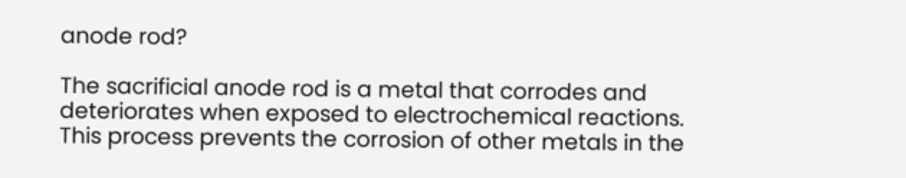anode rod?

The sacrificial anode rod is a metal that corrodes and deteriorates when exposed to electrochemical reactions. This process prevents the corrosion of other metals in the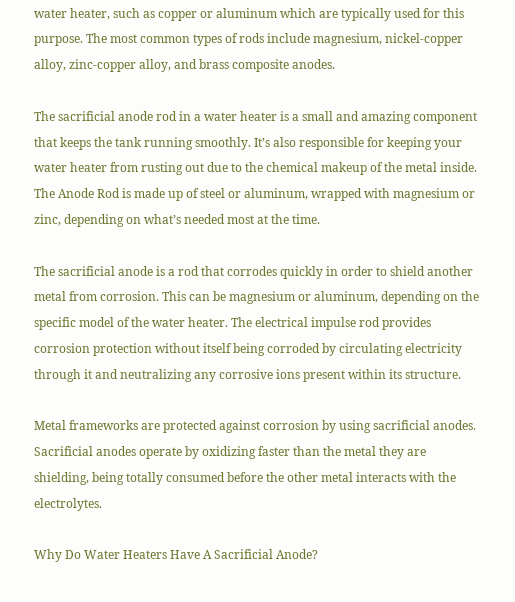water heater, such as copper or aluminum which are typically used for this purpose. The most common types of rods include magnesium, nickel-copper alloy, zinc-copper alloy, and brass composite anodes.

The sacrificial anode rod in a water heater is a small and amazing component that keeps the tank running smoothly. It’s also responsible for keeping your water heater from rusting out due to the chemical makeup of the metal inside. The Anode Rod is made up of steel or aluminum, wrapped with magnesium or zinc, depending on what’s needed most at the time.

The sacrificial anode is a rod that corrodes quickly in order to shield another metal from corrosion. This can be magnesium or aluminum, depending on the specific model of the water heater. The electrical impulse rod provides corrosion protection without itself being corroded by circulating electricity through it and neutralizing any corrosive ions present within its structure.

Metal frameworks are protected against corrosion by using sacrificial anodes. Sacrificial anodes operate by oxidizing faster than the metal they are shielding, being totally consumed before the other metal interacts with the electrolytes.

Why Do Water Heaters Have A Sacrificial Anode?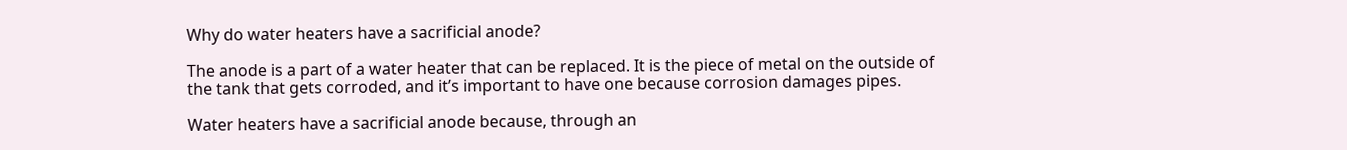Why do water heaters have a sacrificial anode?

The anode is a part of a water heater that can be replaced. It is the piece of metal on the outside of the tank that gets corroded, and it’s important to have one because corrosion damages pipes.

Water heaters have a sacrificial anode because, through an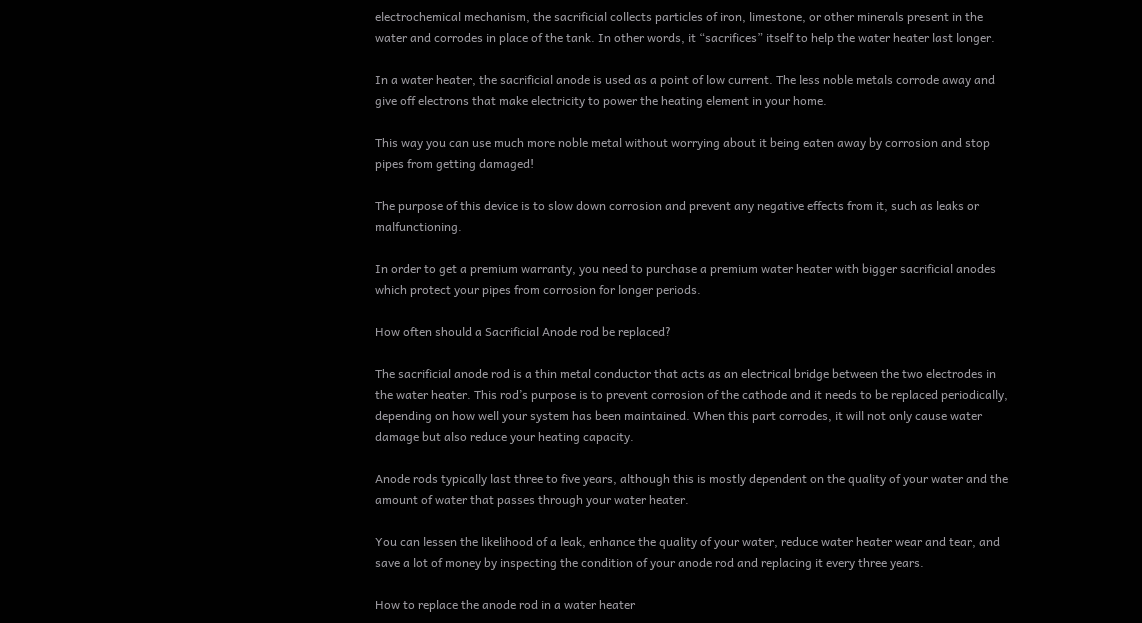electrochemical mechanism, the sacrificial collects particles of iron, limestone, or other minerals present in the water and corrodes in place of the tank. In other words, it “sacrifices” itself to help the water heater last longer.

In a water heater, the sacrificial anode is used as a point of low current. The less noble metals corrode away and give off electrons that make electricity to power the heating element in your home.

This way you can use much more noble metal without worrying about it being eaten away by corrosion and stop pipes from getting damaged!

The purpose of this device is to slow down corrosion and prevent any negative effects from it, such as leaks or malfunctioning.

In order to get a premium warranty, you need to purchase a premium water heater with bigger sacrificial anodes which protect your pipes from corrosion for longer periods.

How often should a Sacrificial Anode rod be replaced?

The sacrificial anode rod is a thin metal conductor that acts as an electrical bridge between the two electrodes in the water heater. This rod’s purpose is to prevent corrosion of the cathode and it needs to be replaced periodically, depending on how well your system has been maintained. When this part corrodes, it will not only cause water damage but also reduce your heating capacity.

Anode rods typically last three to five years, although this is mostly dependent on the quality of your water and the amount of water that passes through your water heater.

You can lessen the likelihood of a leak, enhance the quality of your water, reduce water heater wear and tear, and save a lot of money by inspecting the condition of your anode rod and replacing it every three years.

How to replace the anode rod in a water heater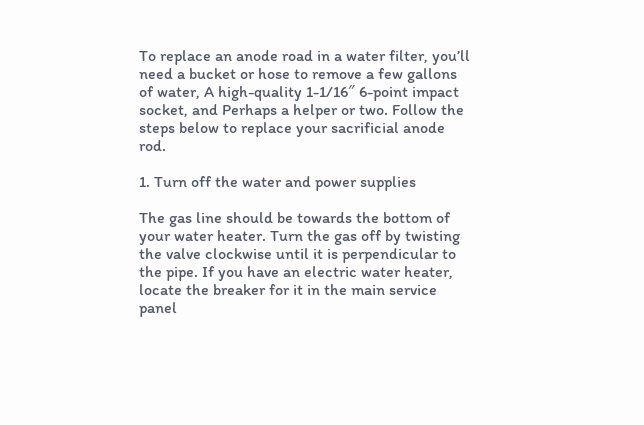To replace an anode road in a water filter, you’ll need a bucket or hose to remove a few gallons of water, A high-quality 1-1/16″ 6-point impact socket, and Perhaps a helper or two. Follow the steps below to replace your sacrificial anode rod.

1. Turn off the water and power supplies

The gas line should be towards the bottom of your water heater. Turn the gas off by twisting the valve clockwise until it is perpendicular to the pipe. If you have an electric water heater, locate the breaker for it in the main service panel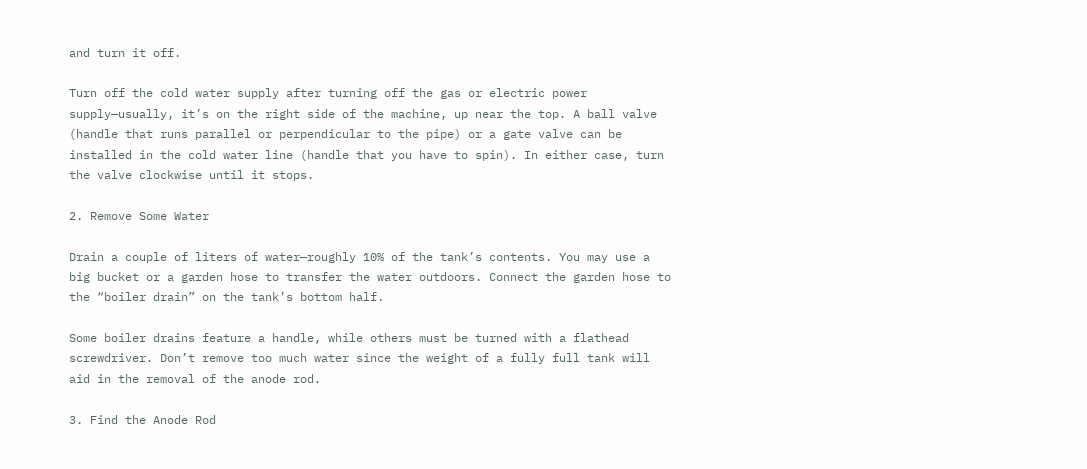and turn it off.

Turn off the cold water supply after turning off the gas or electric power supply—usually, it’s on the right side of the machine, up near the top. A ball valve (handle that runs parallel or perpendicular to the pipe) or a gate valve can be installed in the cold water line (handle that you have to spin). In either case, turn the valve clockwise until it stops.

2. Remove Some Water

Drain a couple of liters of water—roughly 10% of the tank’s contents. You may use a big bucket or a garden hose to transfer the water outdoors. Connect the garden hose to the “boiler drain” on the tank’s bottom half.

Some boiler drains feature a handle, while others must be turned with a flathead screwdriver. Don’t remove too much water since the weight of a fully full tank will aid in the removal of the anode rod.

3. Find the Anode Rod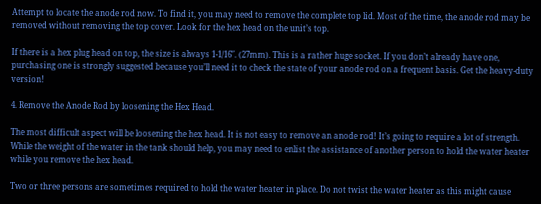Attempt to locate the anode rod now. To find it, you may need to remove the complete top lid. Most of the time, the anode rod may be removed without removing the top cover. Look for the hex head on the unit’s top.

If there is a hex plug head on top, the size is always 1-1/16″. (27mm). This is a rather huge socket. If you don’t already have one, purchasing one is strongly suggested because you’ll need it to check the state of your anode rod on a frequent basis. Get the heavy-duty version!

4. Remove the Anode Rod by loosening the Hex Head.

The most difficult aspect will be loosening the hex head. It is not easy to remove an anode rod! It’s going to require a lot of strength. While the weight of the water in the tank should help, you may need to enlist the assistance of another person to hold the water heater while you remove the hex head.

Two or three persons are sometimes required to hold the water heater in place. Do not twist the water heater as this might cause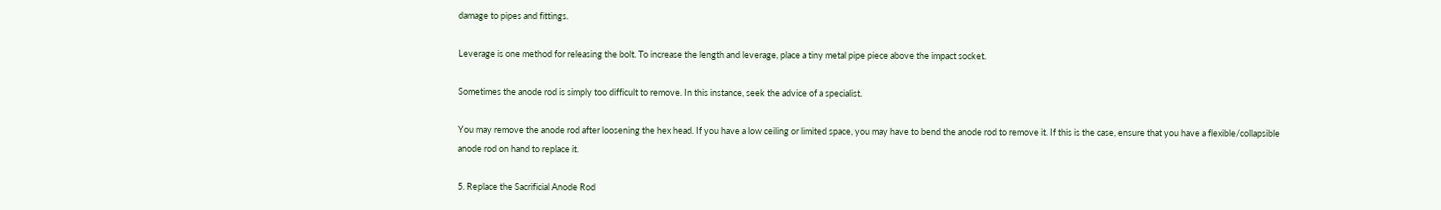damage to pipes and fittings.

Leverage is one method for releasing the bolt. To increase the length and leverage, place a tiny metal pipe piece above the impact socket.

Sometimes the anode rod is simply too difficult to remove. In this instance, seek the advice of a specialist.

You may remove the anode rod after loosening the hex head. If you have a low ceiling or limited space, you may have to bend the anode rod to remove it. If this is the case, ensure that you have a flexible/collapsible anode rod on hand to replace it.

5. Replace the Sacrificial Anode Rod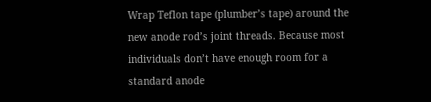Wrap Teflon tape (plumber’s tape) around the new anode rod’s joint threads. Because most individuals don’t have enough room for a standard anode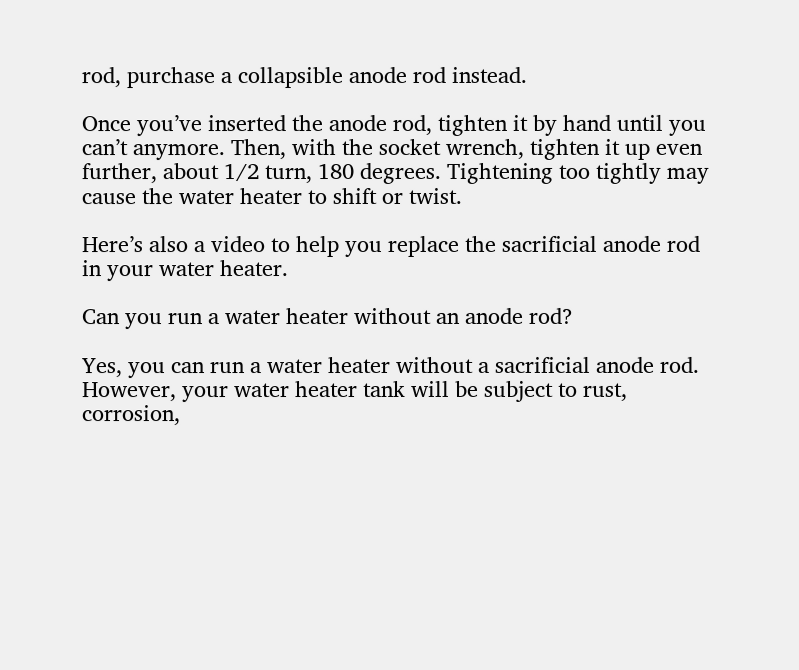rod, purchase a collapsible anode rod instead.

Once you’ve inserted the anode rod, tighten it by hand until you can’t anymore. Then, with the socket wrench, tighten it up even further, about 1/2 turn, 180 degrees. Tightening too tightly may cause the water heater to shift or twist.

Here’s also a video to help you replace the sacrificial anode rod in your water heater.

Can you run a water heater without an anode rod?

Yes, you can run a water heater without a sacrificial anode rod. However, your water heater tank will be subject to rust, corrosion,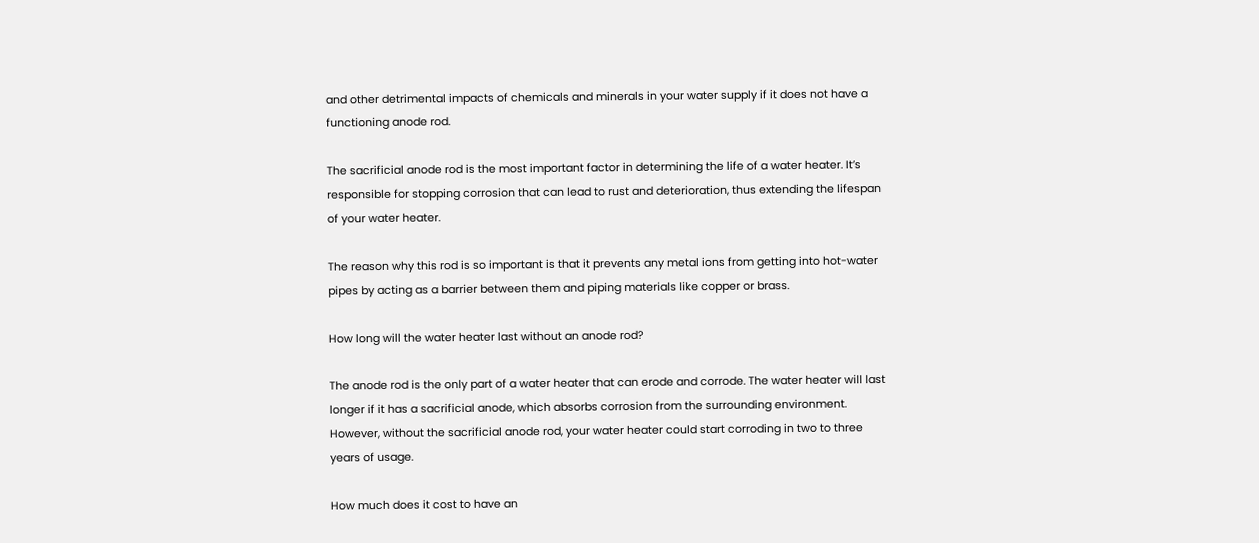and other detrimental impacts of chemicals and minerals in your water supply if it does not have a functioning anode rod.

The sacrificial anode rod is the most important factor in determining the life of a water heater. It’s responsible for stopping corrosion that can lead to rust and deterioration, thus extending the lifespan of your water heater.

The reason why this rod is so important is that it prevents any metal ions from getting into hot-water pipes by acting as a barrier between them and piping materials like copper or brass.

How long will the water heater last without an anode rod?

The anode rod is the only part of a water heater that can erode and corrode. The water heater will last longer if it has a sacrificial anode, which absorbs corrosion from the surrounding environment. However, without the sacrificial anode rod, your water heater could start corroding in two to three years of usage.

How much does it cost to have an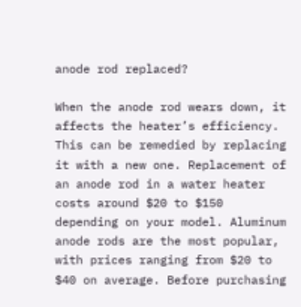anode rod replaced?

When the anode rod wears down, it affects the heater’s efficiency. This can be remedied by replacing it with a new one. Replacement of an anode rod in a water heater costs around $20 to $150 depending on your model. Aluminum anode rods are the most popular, with prices ranging from $20 to $40 on average. Before purchasing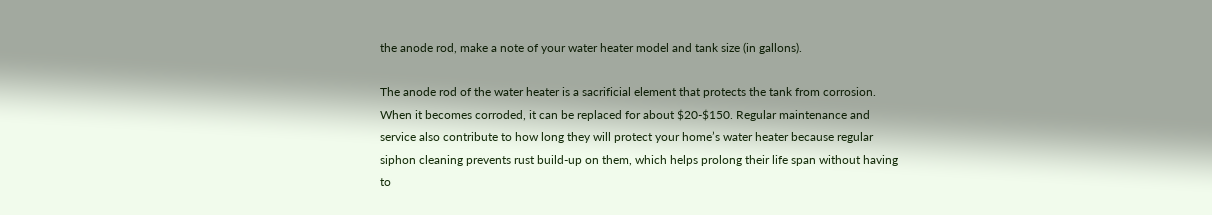the anode rod, make a note of your water heater model and tank size (in gallons).

The anode rod of the water heater is a sacrificial element that protects the tank from corrosion. When it becomes corroded, it can be replaced for about $20-$150. Regular maintenance and service also contribute to how long they will protect your home’s water heater because regular siphon cleaning prevents rust build-up on them, which helps prolong their life span without having to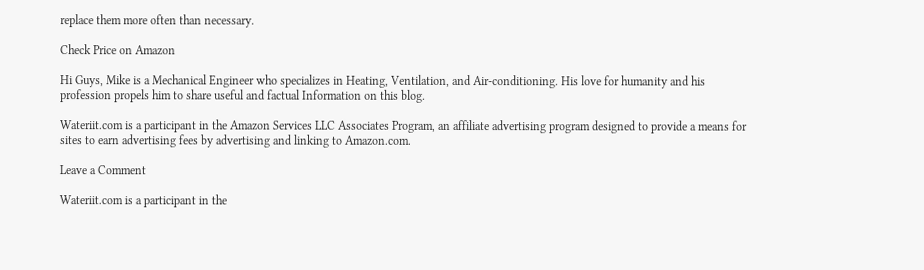replace them more often than necessary.

Check Price on Amazon

Hi Guys, Mike is a Mechanical Engineer who specializes in Heating, Ventilation, and Air-conditioning. His love for humanity and his profession propels him to share useful and factual Information on this blog.

Wateriit.com is a participant in the Amazon Services LLC Associates Program, an affiliate advertising program designed to provide a means for sites to earn advertising fees by advertising and linking to Amazon.com.

Leave a Comment

Wateriit.com is a participant in the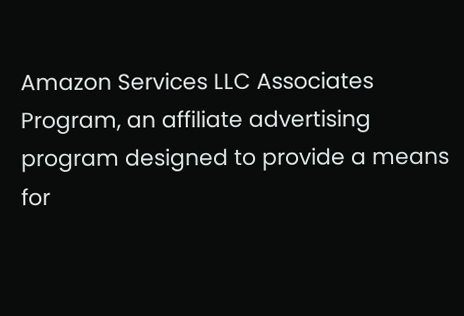Amazon Services LLC Associates Program, an affiliate advertising program designed to provide a means for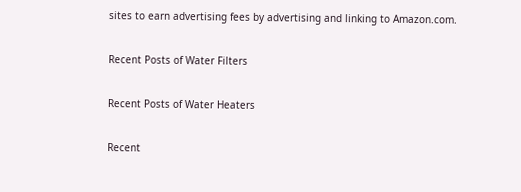sites to earn advertising fees by advertising and linking to Amazon.com.

Recent Posts of Water Filters

Recent Posts of Water Heaters

Recent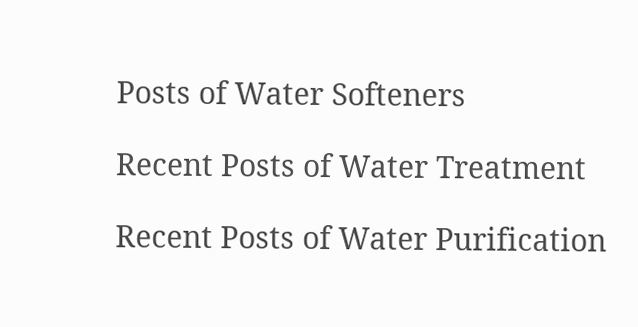Posts of Water Softeners

Recent Posts of Water Treatment

Recent Posts of Water Purification